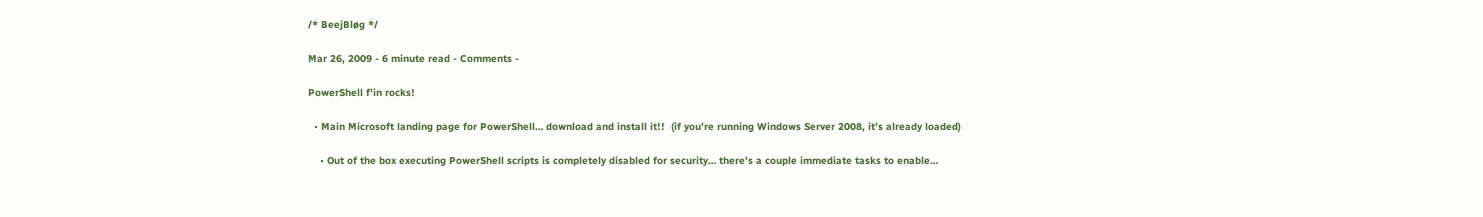/* BeejBløg */

Mar 26, 2009 - 6 minute read - Comments -

PowerShell f’in rocks!

  • Main Microsoft landing page for PowerShell… download and install it!!  (if you’re running Windows Server 2008, it’s already loaded)

    • Out of the box executing PowerShell scripts is completely disabled for security… there’s a couple immediate tasks to enable…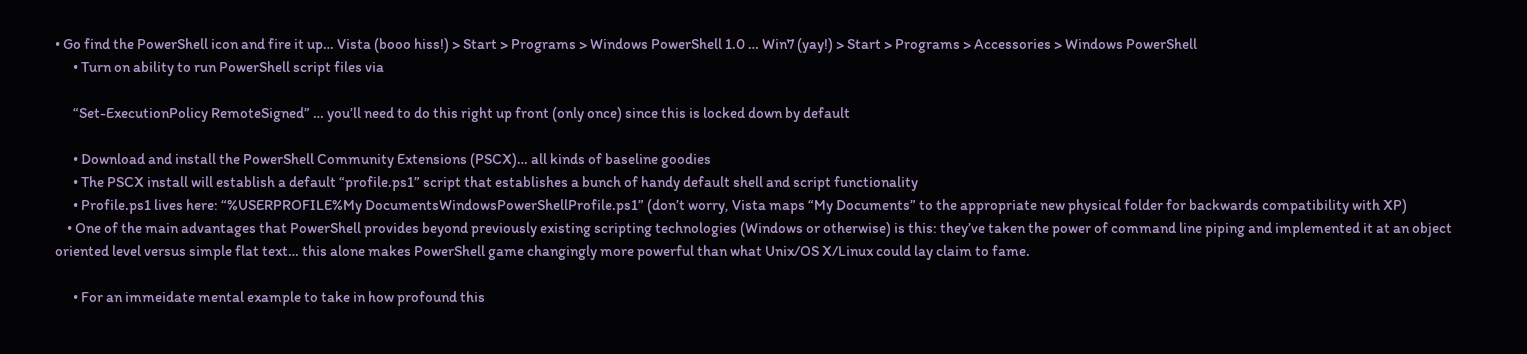• Go find the PowerShell icon and fire it up… Vista (booo hiss!) > Start > Programs > Windows PowerShell 1.0 … Win7 (yay!) > Start > Programs > Accessories > Windows PowerShell
      • Turn on ability to run PowerShell script files via

      “Set-ExecutionPolicy RemoteSigned” … you’ll need to do this right up front (only once) since this is locked down by default

      • Download and install the PowerShell Community Extensions (PSCX)… all kinds of baseline goodies
      • The PSCX install will establish a default “profile.ps1” script that establishes a bunch of handy default shell and script functionality
      • Profile.ps1 lives here: “%USERPROFILE%My DocumentsWindowsPowerShellProfile.ps1” (don’t worry, Vista maps “My Documents” to the appropriate new physical folder for backwards compatibility with XP)
    • One of the main advantages that PowerShell provides beyond previously existing scripting technologies (Windows or otherwise) is this: they’ve taken the power of command line piping and implemented it at an object oriented level versus simple flat text… this alone makes PowerShell game changingly more powerful than what Unix/OS X/Linux could lay claim to fame.

      • For an immeidate mental example to take in how profound this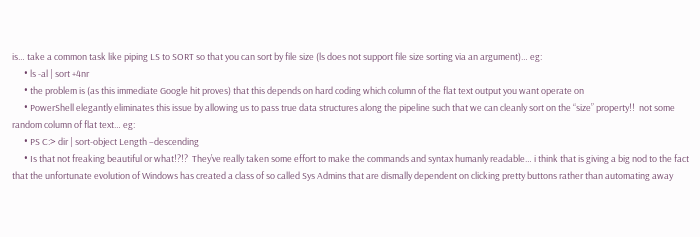is… take a common task like piping LS to SORT so that you can sort by file size (ls does not support file size sorting via an argument)… eg:
      • ls -al | sort +4nr
      • the problem is (as this immediate Google hit proves) that this depends on hard coding which column of the flat text output you want operate on
      • PowerShell elegantly eliminates this issue by allowing us to pass true data structures along the pipeline such that we can cleanly sort on the “size” property!!  not some random column of flat text… eg:
      • PS C:> dir | sort-object Length –descending
      • Is that not freaking beautiful or what!?!?  They’ve really taken some effort to make the commands and syntax humanly readable… i think that is giving a big nod to the fact that the unfortunate evolution of Windows has created a class of so called Sys Admins that are dismally dependent on clicking pretty buttons rather than automating away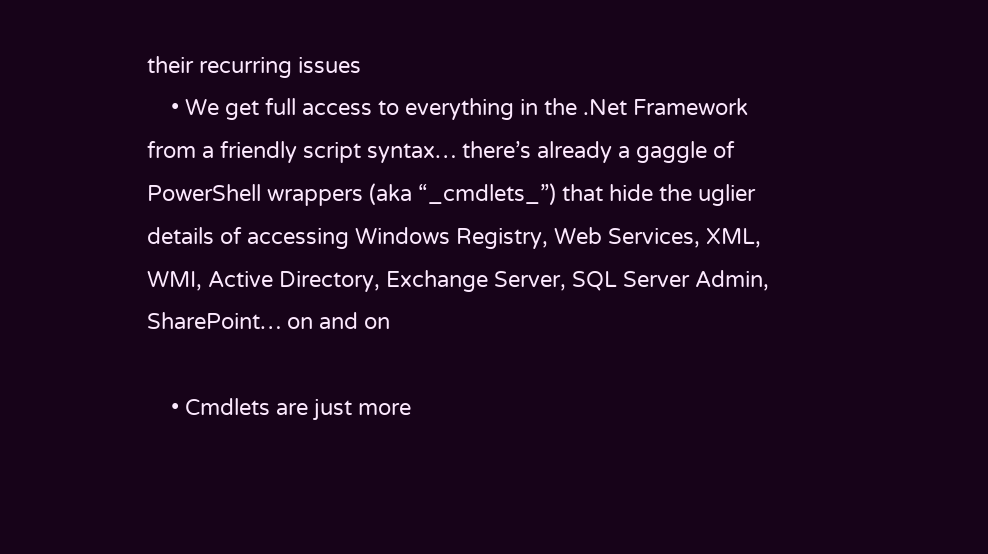their recurring issues
    • We get full access to everything in the .Net Framework from a friendly script syntax… there’s already a gaggle of PowerShell wrappers (aka “_cmdlets_”) that hide the uglier details of accessing Windows Registry, Web Services, XML, WMI, Active Directory, Exchange Server, SQL Server Admin, SharePoint… on and on

    • Cmdlets are just more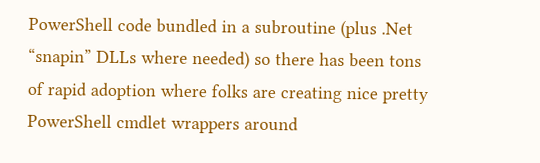PowerShell code bundled in a subroutine (plus .Net “snapin” DLLs where needed) so there has been tons of rapid adoption where folks are creating nice pretty PowerShell cmdlet wrappers around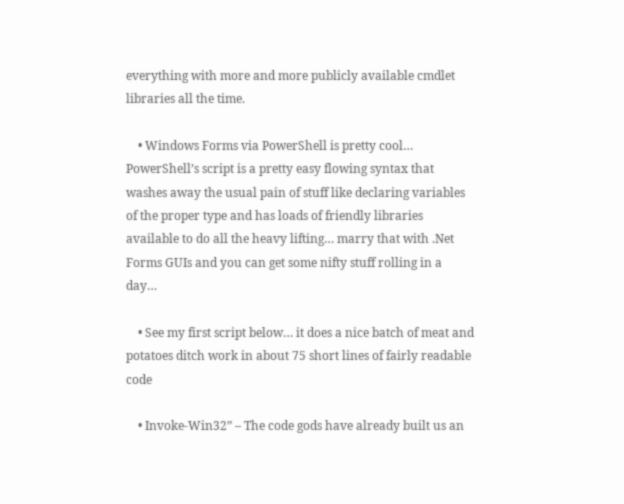everything with more and more publicly available cmdlet libraries all the time.

    • Windows Forms via PowerShell is pretty cool… PowerShell’s script is a pretty easy flowing syntax that washes away the usual pain of stuff like declaring variables of the proper type and has loads of friendly libraries available to do all the heavy lifting… marry that with .Net Forms GUIs and you can get some nifty stuff rolling in a day…

    • See my first script below… it does a nice batch of meat and potatoes ditch work in about 75 short lines of fairly readable code

    • Invoke-Win32” – The code gods have already built us an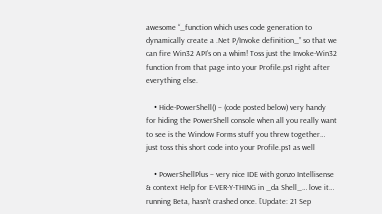awesome “_function which uses code generation to dynamically create a .Net P/Invoke definition_” so that we can fire Win32 API’s on a whim! Toss just the Invoke-Win32 function from that page into your Profile.ps1 right after everything else.

    • Hide-PowerShell() – (code posted below) very handy for hiding the PowerShell console when all you really want to see is the Window Forms stuff you threw together… just toss this short code into your Profile.ps1 as well

    • PowerShellPlus – very nice IDE with gonzo Intellisense & context Help for E-VER-Y-THING in _da Shell_… love it… running Beta, hasn’t crashed once. [Update: 21 Sep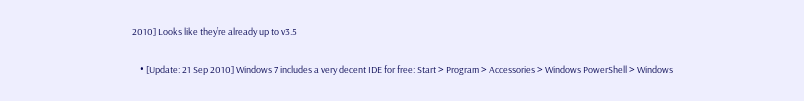2010] Looks like they’re already up to v3.5

    • [Update: 21 Sep 2010] Windows 7 includes a very decent IDE for free: Start > Program > Accessories > Windows PowerShell > Windows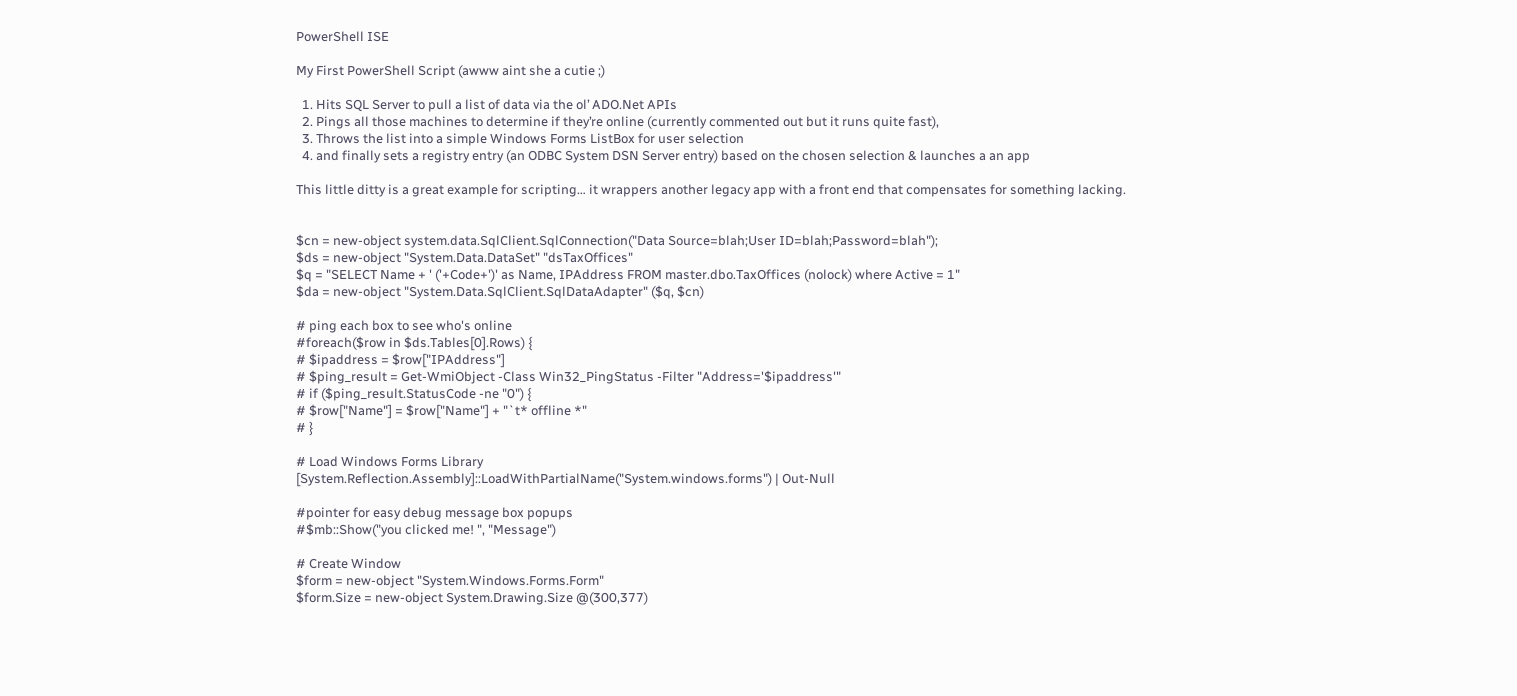PowerShell ISE

My First PowerShell Script (awww aint she a cutie ;)

  1. Hits SQL Server to pull a list of data via the ol’ ADO.Net APIs
  2. Pings all those machines to determine if they’re online (currently commented out but it runs quite fast),
  3. Throws the list into a simple Windows Forms ListBox for user selection
  4. and finally sets a registry entry (an ODBC System DSN Server entry) based on the chosen selection & launches a an app

This little ditty is a great example for scripting… it wrappers another legacy app with a front end that compensates for something lacking.


$cn = new-object system.data.SqlClient.SqlConnection("Data Source=blah;User ID=blah;Password=blah");
$ds = new-object "System.Data.DataSet" "dsTaxOffices"
$q = "SELECT Name + ' ('+Code+')' as Name, IPAddress FROM master.dbo.TaxOffices (nolock) where Active = 1"
$da = new-object "System.Data.SqlClient.SqlDataAdapter" ($q, $cn)

# ping each box to see who's online
#foreach($row in $ds.Tables[0].Rows) {
# $ipaddress = $row["IPAddress"]
# $ping_result = Get-WmiObject -Class Win32_PingStatus -Filter "Address='$ipaddress'"
# if ($ping_result.StatusCode -ne "0") {
# $row["Name"] = $row["Name"] + "`t* offline *"
# }

# Load Windows Forms Library
[System.Reflection.Assembly]::LoadWithPartialName("System.windows.forms") | Out-Null

#pointer for easy debug message box popups
#$mb::Show("you clicked me! ", "Message")

# Create Window
$form = new-object "System.Windows.Forms.Form"
$form.Size = new-object System.Drawing.Size @(300,377)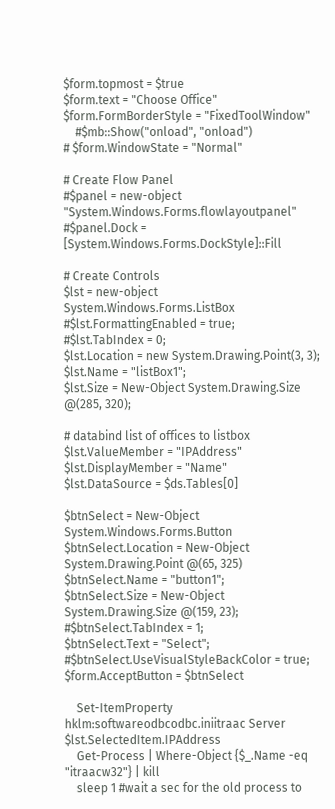$form.topmost = $true
$form.text = "Choose Office"
$form.FormBorderStyle = "FixedToolWindow"
    #$mb::Show("onload", "onload")
# $form.WindowState = "Normal"

# Create Flow Panel
#$panel = new-object "System.Windows.Forms.flowlayoutpanel"
#$panel.Dock = [System.Windows.Forms.DockStyle]::Fill

# Create Controls
$lst = new-object System.Windows.Forms.ListBox
#$lst.FormattingEnabled = true;
#$lst.TabIndex = 0;
$lst.Location = new System.Drawing.Point(3, 3);
$lst.Name = "listBox1";
$lst.Size = New-Object System.Drawing.Size @(285, 320);

# databind list of offices to listbox
$lst.ValueMember = "IPAddress"
$lst.DisplayMember = "Name"
$lst.DataSource = $ds.Tables[0]

$btnSelect = New-Object System.Windows.Forms.Button
$btnSelect.Location = New-Object System.Drawing.Point @(65, 325)
$btnSelect.Name = "button1";
$btnSelect.Size = New-Object System.Drawing.Size @(159, 23);
#$btnSelect.TabIndex = 1;
$btnSelect.Text = "Select";
#$btnSelect.UseVisualStyleBackColor = true;
$form.AcceptButton = $btnSelect

    Set-ItemProperty hklm:softwareodbcodbc.iniitraac Server $lst.SelectedItem.IPAddress
    Get-Process | Where-Object {$_.Name -eq "itraacw32"} | kill
    sleep 1 #wait a sec for the old process to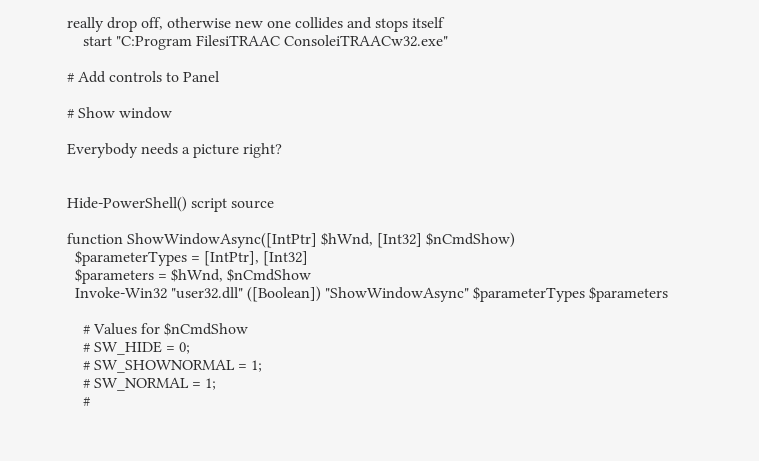really drop off, otherwise new one collides and stops itself
    start "C:Program FilesiTRAAC ConsoleiTRAACw32.exe"

# Add controls to Panel

# Show window

Everybody needs a picture right?


Hide-PowerShell() script source

function ShowWindowAsync([IntPtr] $hWnd, [Int32] $nCmdShow)
  $parameterTypes = [IntPtr], [Int32]
  $parameters = $hWnd, $nCmdShow
  Invoke-Win32 "user32.dll" ([Boolean]) "ShowWindowAsync" $parameterTypes $parameters

    # Values for $nCmdShow
    # SW_HIDE = 0;
    # SW_SHOWNORMAL = 1;
    # SW_NORMAL = 1;
    #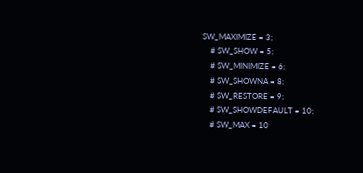SW_MAXIMIZE = 3;
    # SW_SHOW = 5;
    # SW_MINIMIZE = 6;
    # SW_SHOWNA = 8;
    # SW_RESTORE = 9;
    # SW_SHOWDEFAULT = 10;
    # SW_MAX = 10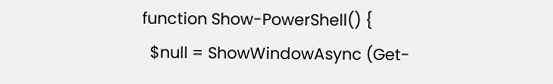function Show-PowerShell() {
  $null = ShowWindowAsync (Get-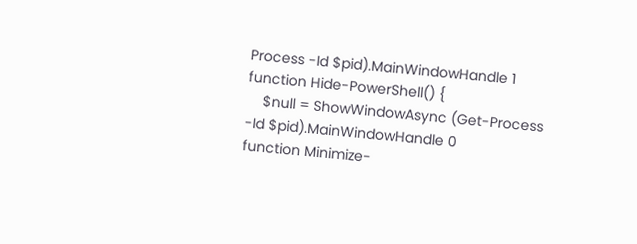Process -Id $pid).MainWindowHandle 1
function Hide-PowerShell() {
    $null = ShowWindowAsync (Get-Process -Id $pid).MainWindowHandle 0
function Minimize-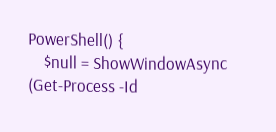PowerShell() {
    $null = ShowWindowAsync (Get-Process -Id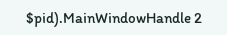$pid).MainWindowHandle 2